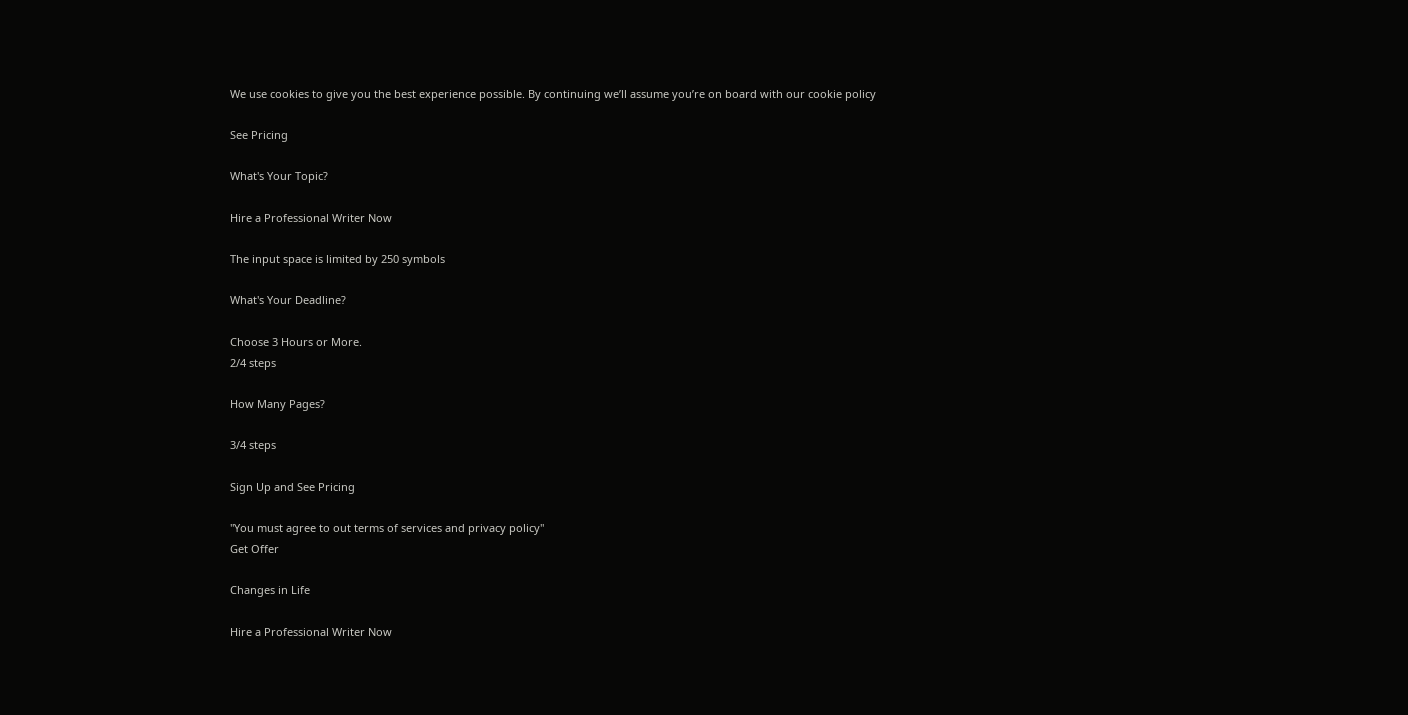We use cookies to give you the best experience possible. By continuing we’ll assume you’re on board with our cookie policy

See Pricing

What's Your Topic?

Hire a Professional Writer Now

The input space is limited by 250 symbols

What's Your Deadline?

Choose 3 Hours or More.
2/4 steps

How Many Pages?

3/4 steps

Sign Up and See Pricing

"You must agree to out terms of services and privacy policy"
Get Offer

Changes in Life

Hire a Professional Writer Now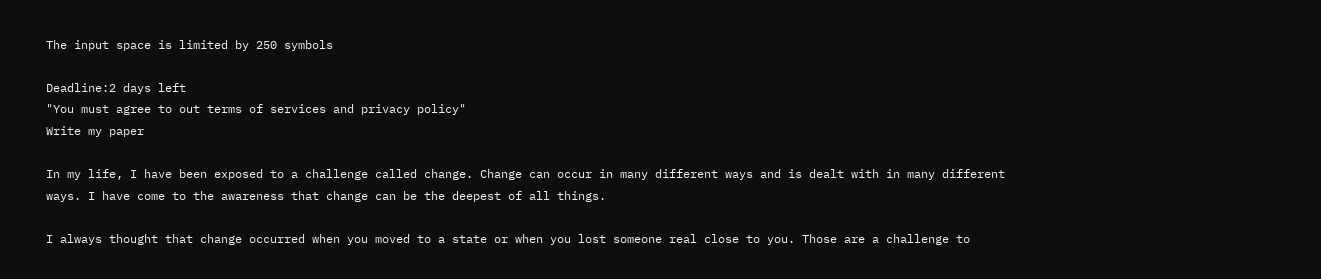The input space is limited by 250 symbols

Deadline:2 days left
"You must agree to out terms of services and privacy policy"
Write my paper

In my life, I have been exposed to a challenge called change. Change can occur in many different ways and is dealt with in many different ways. I have come to the awareness that change can be the deepest of all things.

I always thought that change occurred when you moved to a state or when you lost someone real close to you. Those are a challenge to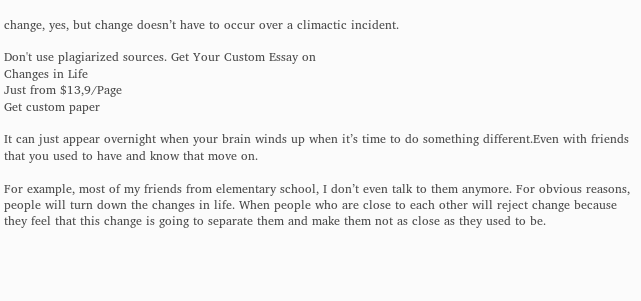change, yes, but change doesn’t have to occur over a climactic incident.

Don't use plagiarized sources. Get Your Custom Essay on
Changes in Life
Just from $13,9/Page
Get custom paper

It can just appear overnight when your brain winds up when it’s time to do something different.Even with friends that you used to have and know that move on.

For example, most of my friends from elementary school, I don’t even talk to them anymore. For obvious reasons, people will turn down the changes in life. When people who are close to each other will reject change because they feel that this change is going to separate them and make them not as close as they used to be.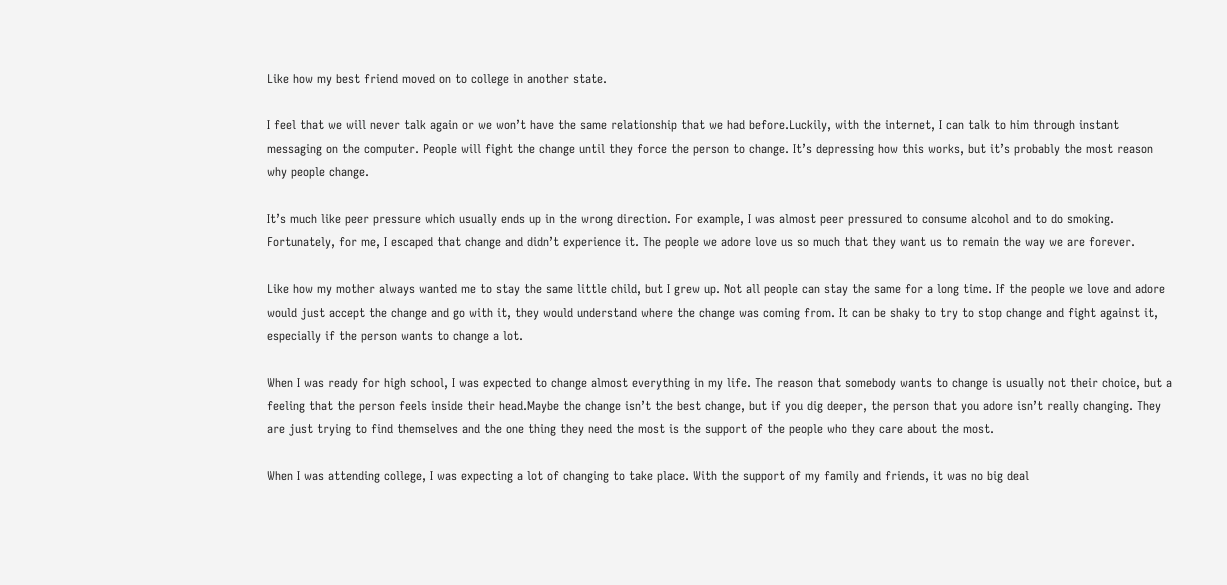Like how my best friend moved on to college in another state.

I feel that we will never talk again or we won’t have the same relationship that we had before.Luckily, with the internet, I can talk to him through instant messaging on the computer. People will fight the change until they force the person to change. It’s depressing how this works, but it’s probably the most reason why people change.

It’s much like peer pressure which usually ends up in the wrong direction. For example, I was almost peer pressured to consume alcohol and to do smoking. Fortunately, for me, I escaped that change and didn’t experience it. The people we adore love us so much that they want us to remain the way we are forever.

Like how my mother always wanted me to stay the same little child, but I grew up. Not all people can stay the same for a long time. If the people we love and adore would just accept the change and go with it, they would understand where the change was coming from. It can be shaky to try to stop change and fight against it, especially if the person wants to change a lot.

When I was ready for high school, I was expected to change almost everything in my life. The reason that somebody wants to change is usually not their choice, but a feeling that the person feels inside their head.Maybe the change isn’t the best change, but if you dig deeper, the person that you adore isn’t really changing. They are just trying to find themselves and the one thing they need the most is the support of the people who they care about the most.

When I was attending college, I was expecting a lot of changing to take place. With the support of my family and friends, it was no big deal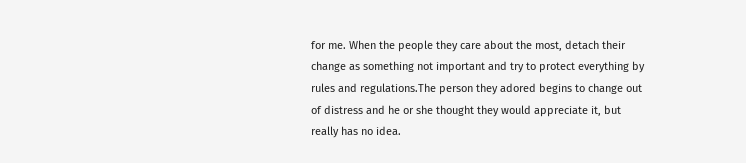for me. When the people they care about the most, detach their change as something not important and try to protect everything by rules and regulations.The person they adored begins to change out of distress and he or she thought they would appreciate it, but really has no idea.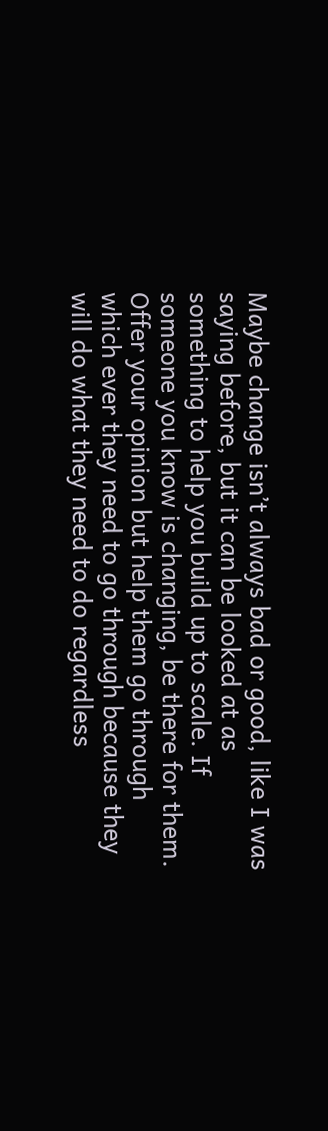Maybe change isn’t always bad or good, like I was saying before, but it can be looked at as something to help you build up to scale. If someone you know is changing, be there for them. Offer your opinion but help them go through which ever they need to go through because they will do what they need to do regardless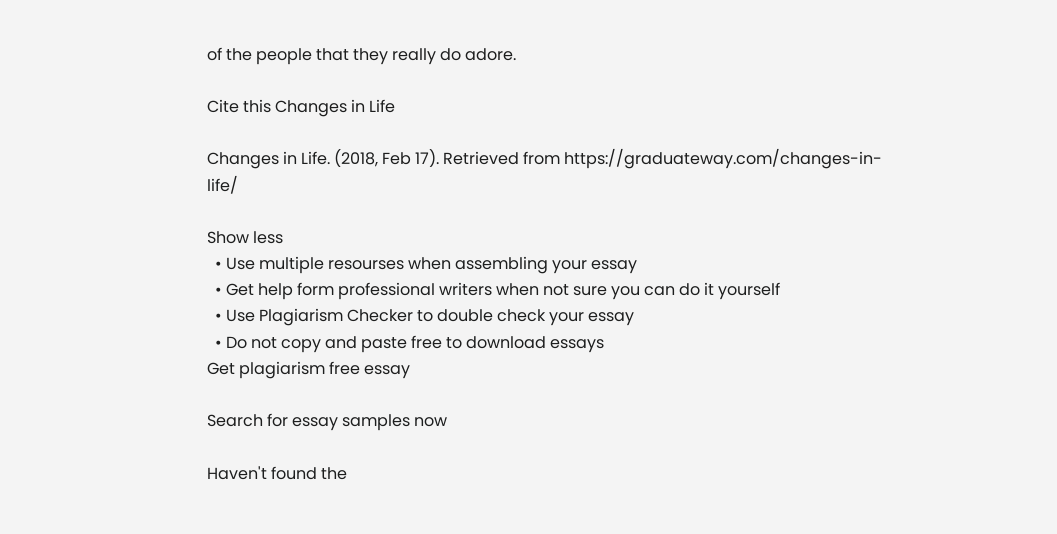of the people that they really do adore.

Cite this Changes in Life

Changes in Life. (2018, Feb 17). Retrieved from https://graduateway.com/changes-in-life/

Show less
  • Use multiple resourses when assembling your essay
  • Get help form professional writers when not sure you can do it yourself
  • Use Plagiarism Checker to double check your essay
  • Do not copy and paste free to download essays
Get plagiarism free essay

Search for essay samples now

Haven't found the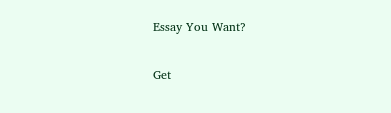Essay You Want?

Get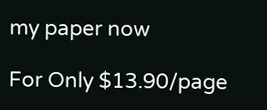my paper now

For Only $13.90/page